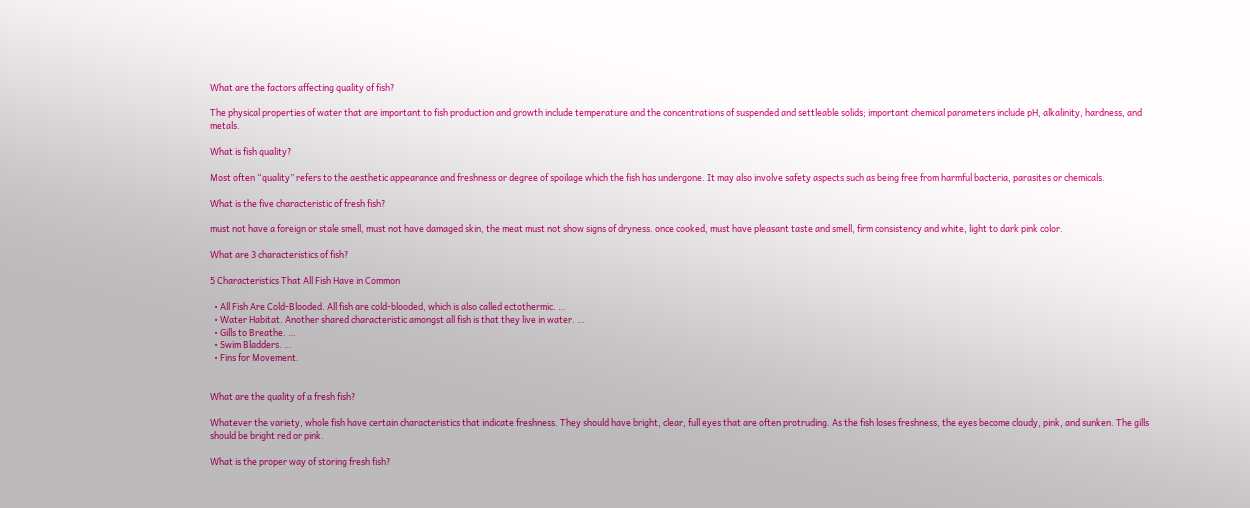What are the factors affecting quality of fish?

The physical properties of water that are important to fish production and growth include temperature and the concentrations of suspended and settleable solids; important chemical parameters include pH, alkalinity, hardness, and metals.

What is fish quality?

Most often “quality” refers to the aesthetic appearance and freshness or degree of spoilage which the fish has undergone. It may also involve safety aspects such as being free from harmful bacteria, parasites or chemicals.

What is the five characteristic of fresh fish?

must not have a foreign or stale smell, must not have damaged skin, the meat must not show signs of dryness. once cooked, must have pleasant taste and smell, firm consistency and white, light to dark pink color.

What are 3 characteristics of fish?

5 Characteristics That All Fish Have in Common

  • All Fish Are Cold-Blooded. All fish are cold-blooded, which is also called ectothermic. …
  • Water Habitat. Another shared characteristic amongst all fish is that they live in water. …
  • Gills to Breathe. …
  • Swim Bladders. …
  • Fins for Movement.


What are the quality of a fresh fish?

Whatever the variety, whole fish have certain characteristics that indicate freshness. They should have bright, clear, full eyes that are often protruding. As the fish loses freshness, the eyes become cloudy, pink, and sunken. The gills should be bright red or pink.

What is the proper way of storing fresh fish?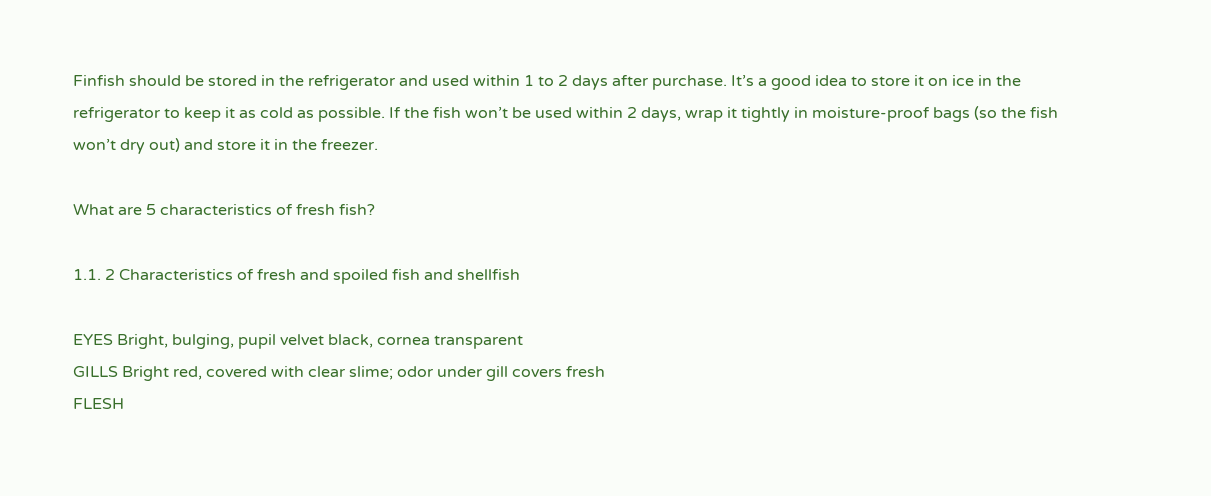Finfish should be stored in the refrigerator and used within 1 to 2 days after purchase. It’s a good idea to store it on ice in the refrigerator to keep it as cold as possible. If the fish won’t be used within 2 days, wrap it tightly in moisture-proof bags (so the fish won’t dry out) and store it in the freezer.

What are 5 characteristics of fresh fish?

1.1. 2 Characteristics of fresh and spoiled fish and shellfish

EYES Bright, bulging, pupil velvet black, cornea transparent
GILLS Bright red, covered with clear slime; odor under gill covers fresh
FLESH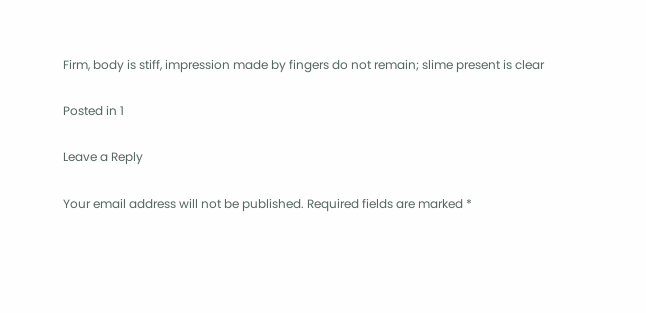Firm, body is stiff, impression made by fingers do not remain; slime present is clear

Posted in 1

Leave a Reply

Your email address will not be published. Required fields are marked *